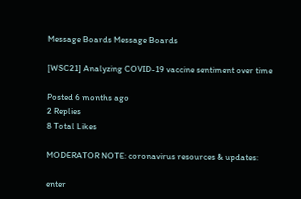Message Boards Message Boards

[WSC21] Analyzing COVID-19 vaccine sentiment over time

Posted 6 months ago
2 Replies
8 Total Likes

MODERATOR NOTE: coronavirus resources & updates:

enter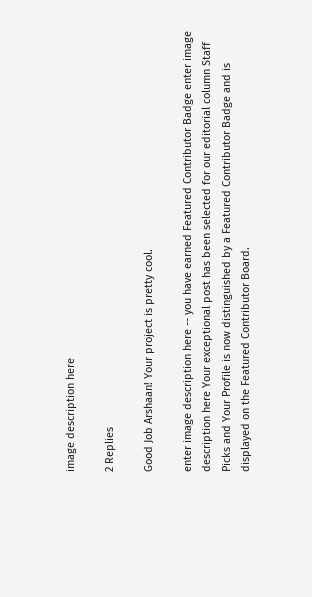image description here

2 Replies

Good Job Arshaan! Your project is pretty cool.

enter image description here -- you have earned Featured Contributor Badge enter image description here Your exceptional post has been selected for our editorial column Staff Picks and Your Profile is now distinguished by a Featured Contributor Badge and is displayed on the Featured Contributor Board.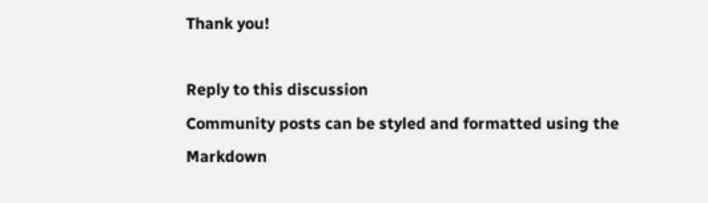Thank you!

Reply to this discussion
Community posts can be styled and formatted using the Markdown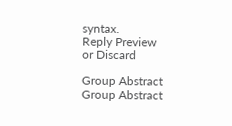syntax.
Reply Preview
or Discard

Group Abstract Group Abstract